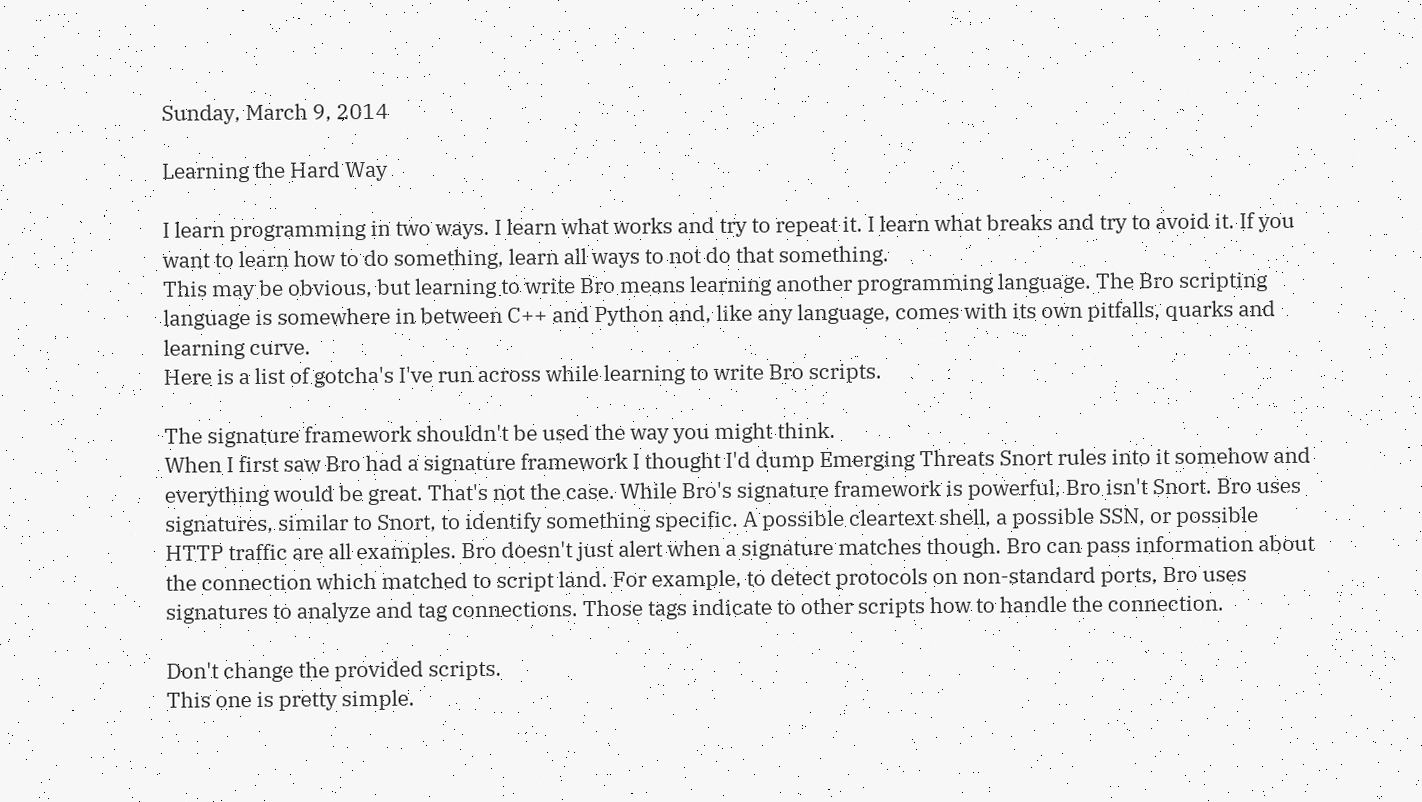Sunday, March 9, 2014

Learning the Hard Way

I learn programming in two ways. I learn what works and try to repeat it. I learn what breaks and try to avoid it. If you want to learn how to do something, learn all ways to not do that something.
This may be obvious, but learning to write Bro means learning another programming language. The Bro scripting language is somewhere in between C++ and Python and, like any language, comes with its own pitfalls, quarks and learning curve.
Here is a list of gotcha's I've run across while learning to write Bro scripts.

The signature framework shouldn't be used the way you might think.
When I first saw Bro had a signature framework I thought I'd dump Emerging Threats Snort rules into it somehow and everything would be great. That's not the case. While Bro's signature framework is powerful, Bro isn't Snort. Bro uses signatures, similar to Snort, to identify something specific. A possible cleartext shell, a possible SSN, or possible HTTP traffic are all examples. Bro doesn't just alert when a signature matches though. Bro can pass information about the connection which matched to script land. For example, to detect protocols on non-standard ports, Bro uses signatures to analyze and tag connections. Those tags indicate to other scripts how to handle the connection.

Don't change the provided scripts.
This one is pretty simple.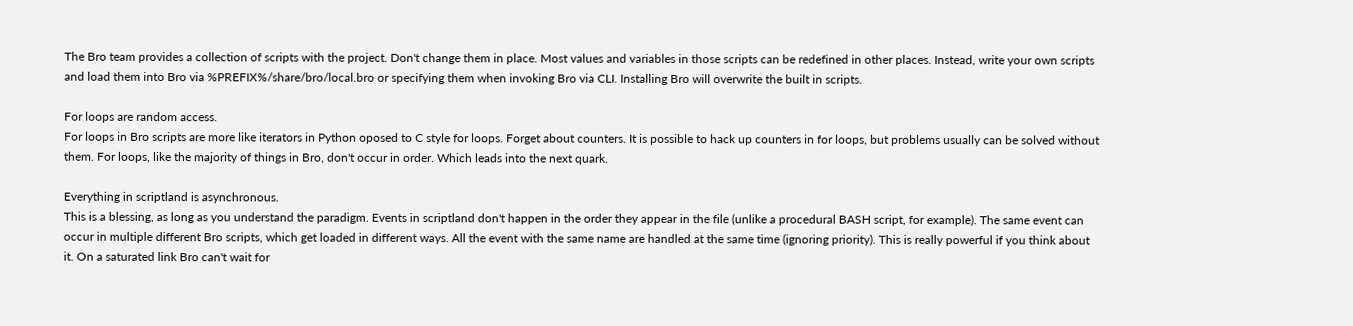The Bro team provides a collection of scripts with the project. Don't change them in place. Most values and variables in those scripts can be redefined in other places. Instead, write your own scripts and load them into Bro via %PREFIX%/share/bro/local.bro or specifying them when invoking Bro via CLI. Installing Bro will overwrite the built in scripts.

For loops are random access.
For loops in Bro scripts are more like iterators in Python oposed to C style for loops. Forget about counters. It is possible to hack up counters in for loops, but problems usually can be solved without them. For loops, like the majority of things in Bro, don't occur in order. Which leads into the next quark.

Everything in scriptland is asynchronous.
This is a blessing, as long as you understand the paradigm. Events in scriptland don't happen in the order they appear in the file (unlike a procedural BASH script, for example). The same event can occur in multiple different Bro scripts, which get loaded in different ways. All the event with the same name are handled at the same time (ignoring priority). This is really powerful if you think about it. On a saturated link Bro can't wait for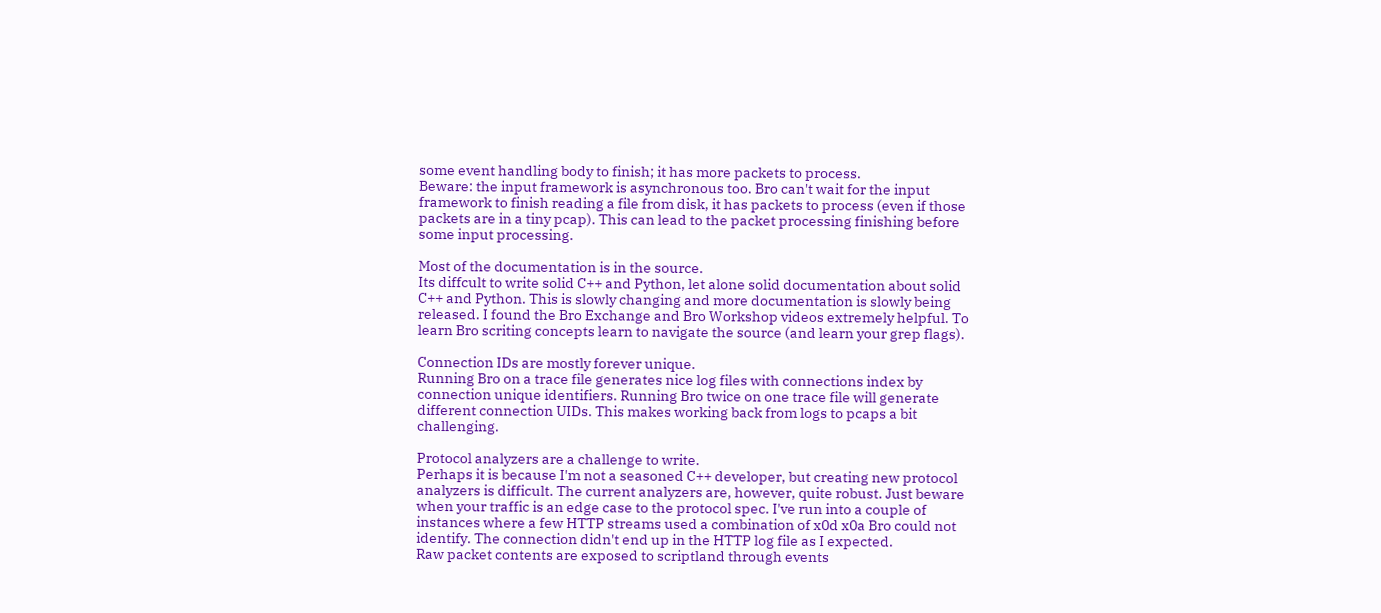some event handling body to finish; it has more packets to process.
Beware: the input framework is asynchronous too. Bro can't wait for the input framework to finish reading a file from disk, it has packets to process (even if those packets are in a tiny pcap). This can lead to the packet processing finishing before some input processing.

Most of the documentation is in the source.
Its diffcult to write solid C++ and Python, let alone solid documentation about solid C++ and Python. This is slowly changing and more documentation is slowly being released. I found the Bro Exchange and Bro Workshop videos extremely helpful. To learn Bro scriting concepts learn to navigate the source (and learn your grep flags).

Connection IDs are mostly forever unique.
Running Bro on a trace file generates nice log files with connections index by connection unique identifiers. Running Bro twice on one trace file will generate different connection UIDs. This makes working back from logs to pcaps a bit challenging.

Protocol analyzers are a challenge to write.
Perhaps it is because I'm not a seasoned C++ developer, but creating new protocol analyzers is difficult. The current analyzers are, however, quite robust. Just beware when your traffic is an edge case to the protocol spec. I've run into a couple of instances where a few HTTP streams used a combination of x0d x0a Bro could not identify. The connection didn't end up in the HTTP log file as I expected.
Raw packet contents are exposed to scriptland through events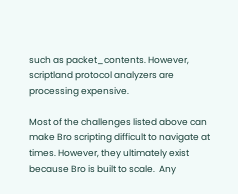such as packet_contents. However, scriptland protocol analyzers are processing expensive.

Most of the challenges listed above can make Bro scripting difficult to navigate at times. However, they ultimately exist because Bro is built to scale.  Any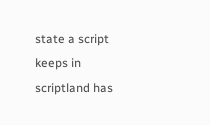state a script keeps in scriptland has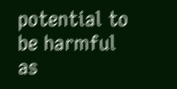potential to be harmful as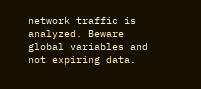network traffic is analyzed. Beware global variables and not expiring data.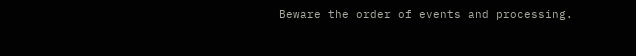Beware the order of events and processing.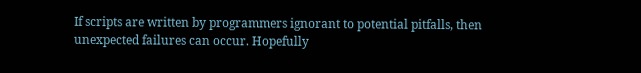If scripts are written by programmers ignorant to potential pitfalls, then unexpected failures can occur. Hopefully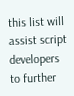this list will
assist script developers to further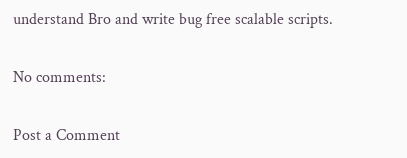understand Bro and write bug free scalable scripts.

No comments:

Post a Comment